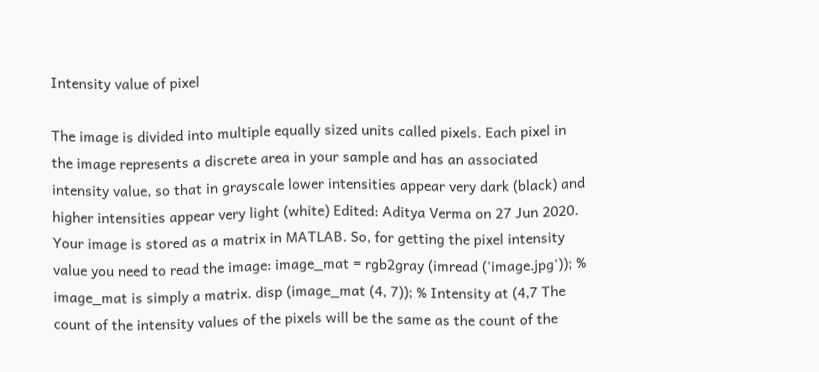Intensity value of pixel

The image is divided into multiple equally sized units called pixels. Each pixel in the image represents a discrete area in your sample and has an associated intensity value, so that in grayscale lower intensities appear very dark (black) and higher intensities appear very light (white) Edited: Aditya Verma on 27 Jun 2020. Your image is stored as a matrix in MATLAB. So, for getting the pixel intensity value you need to read the image: image_mat = rgb2gray (imread ('image.jpg')); % image_mat is simply a matrix. disp (image_mat (4, 7)); % Intensity at (4,7 The count of the intensity values of the pixels will be the same as the count of the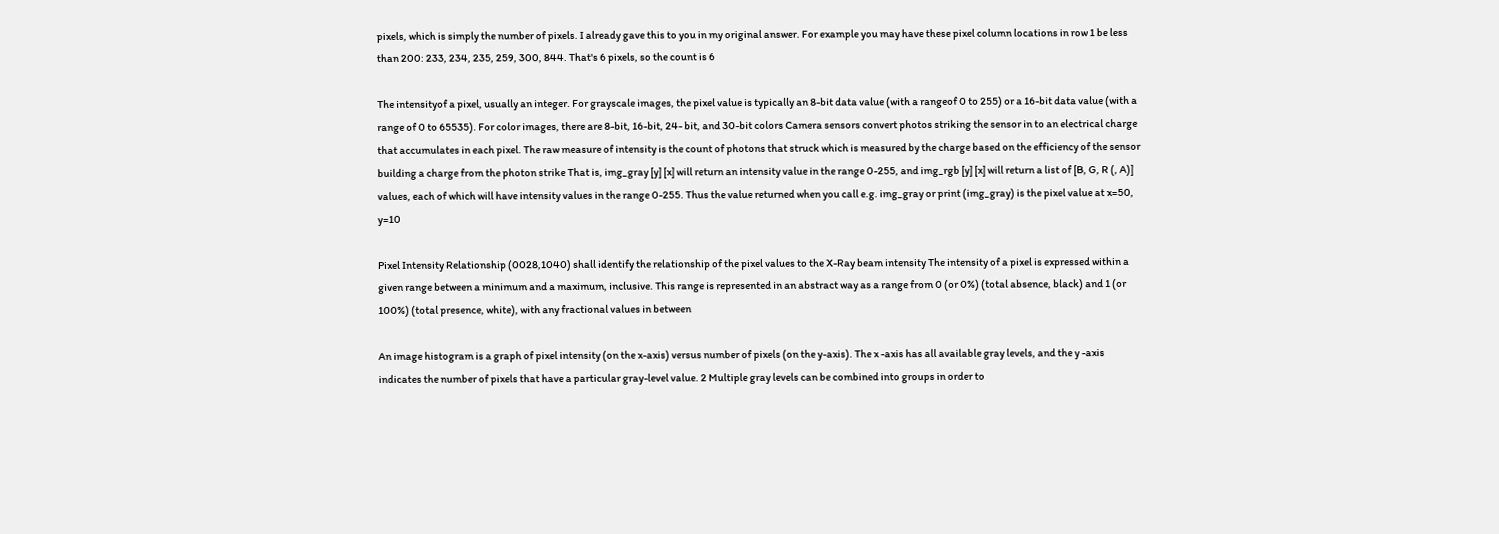pixels, which is simply the number of pixels. I already gave this to you in my original answer. For example you may have these pixel column locations in row 1 be less than 200: 233, 234, 235, 259, 300, 844. That's 6 pixels, so the count is 6

The intensityof a pixel, usually an integer. For grayscale images, the pixel value is typically an 8-bit data value (with a rangeof 0 to 255) or a 16-bit data value (with a range of 0 to 65535). For color images, there are 8-bit, 16-bit, 24- bit, and 30-bit colors Camera sensors convert photos striking the sensor in to an electrical charge that accumulates in each pixel. The raw measure of intensity is the count of photons that struck which is measured by the charge based on the efficiency of the sensor building a charge from the photon strike That is, img_gray [y] [x] will return an intensity value in the range 0-255, and img_rgb [y] [x] will return a list of [B, G, R (, A)] values, each of which will have intensity values in the range 0-255. Thus the value returned when you call e.g. img_gray or print (img_gray) is the pixel value at x=50, y=10

Pixel Intensity Relationship (0028,1040) shall identify the relationship of the pixel values to the X-Ray beam intensity The intensity of a pixel is expressed within a given range between a minimum and a maximum, inclusive. This range is represented in an abstract way as a range from 0 (or 0%) (total absence, black) and 1 (or 100%) (total presence, white), with any fractional values in between

An image histogram is a graph of pixel intensity (on the x-axis) versus number of pixels (on the y-axis). The x -axis has all available gray levels, and the y -axis indicates the number of pixels that have a particular gray-level value. 2 Multiple gray levels can be combined into groups in order to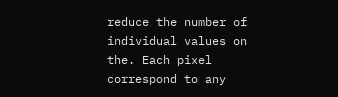reduce the number of individual values on the. Each pixel correspond to any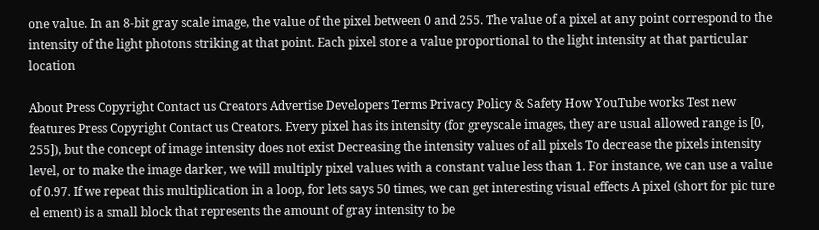one value. In an 8-bit gray scale image, the value of the pixel between 0 and 255. The value of a pixel at any point correspond to the intensity of the light photons striking at that point. Each pixel store a value proportional to the light intensity at that particular location

About Press Copyright Contact us Creators Advertise Developers Terms Privacy Policy & Safety How YouTube works Test new features Press Copyright Contact us Creators. Every pixel has its intensity (for greyscale images, they are usual allowed range is [0, 255]), but the concept of image intensity does not exist Decreasing the intensity values of all pixels To decrease the pixels intensity level, or to make the image darker, we will multiply pixel values with a constant value less than 1. For instance, we can use a value of 0.97. If we repeat this multiplication in a loop, for lets says 50 times, we can get interesting visual effects A pixel (short for pic ture el ement) is a small block that represents the amount of gray intensity to be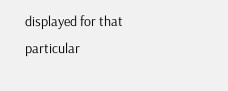displayed for that particular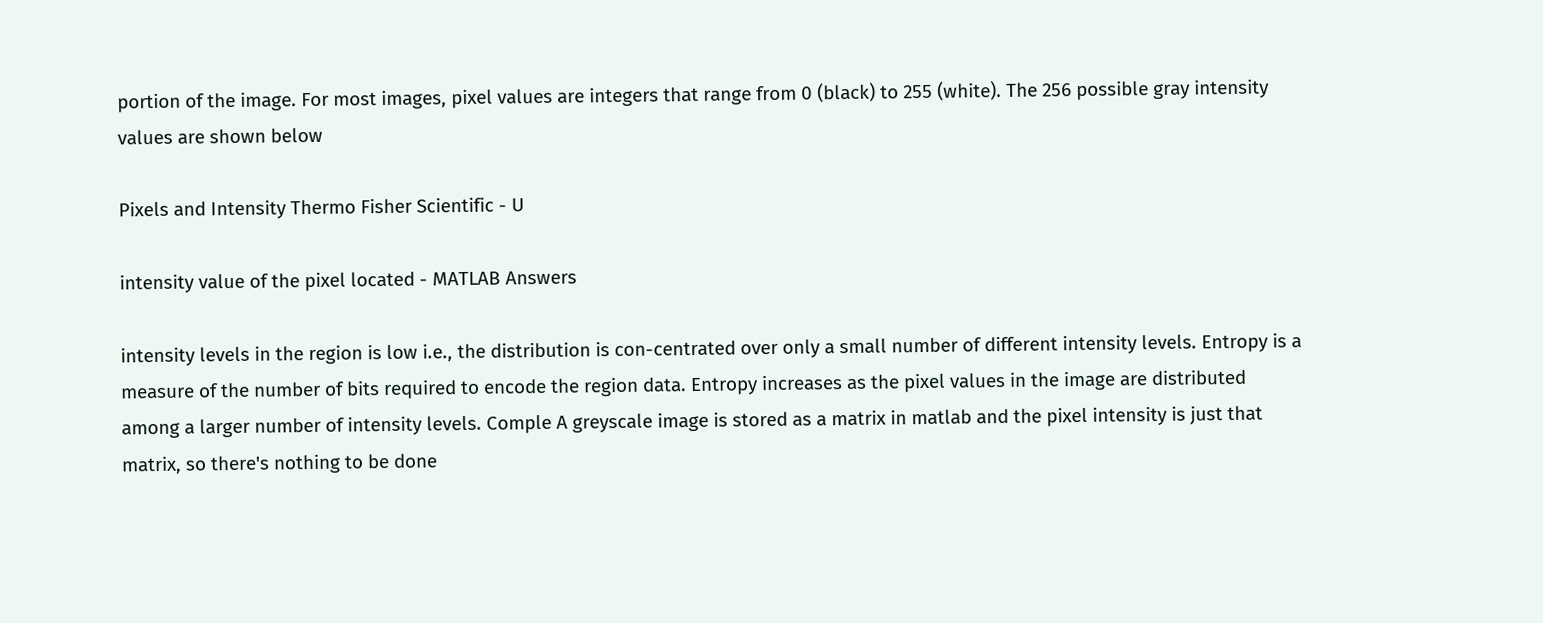portion of the image. For most images, pixel values are integers that range from 0 (black) to 255 (white). The 256 possible gray intensity values are shown below

Pixels and Intensity Thermo Fisher Scientific - U

intensity value of the pixel located - MATLAB Answers

intensity levels in the region is low i.e., the distribution is con-centrated over only a small number of different intensity levels. Entropy is a measure of the number of bits required to encode the region data. Entropy increases as the pixel values in the image are distributed among a larger number of intensity levels. Comple A greyscale image is stored as a matrix in matlab and the pixel intensity is just that matrix, so there's nothing to be done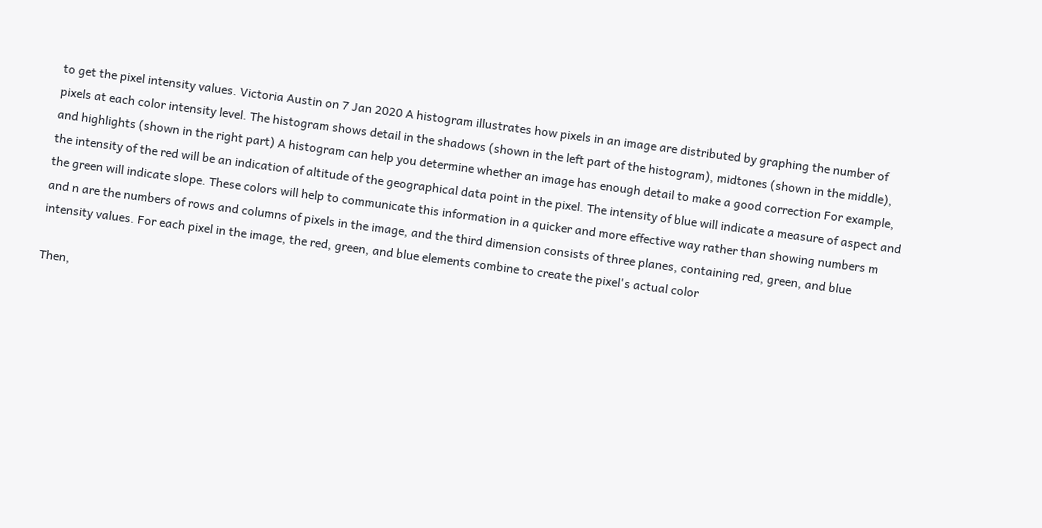to get the pixel intensity values. Victoria Austin on 7 Jan 2020 A histogram illustrates how pixels in an image are distributed by graphing the number of pixels at each color intensity level. The histogram shows detail in the shadows (shown in the left part of the histogram), midtones (shown in the middle), and highlights (shown in the right part) A histogram can help you determine whether an image has enough detail to make a good correction For example, the intensity of the red will be an indication of altitude of the geographical data point in the pixel. The intensity of blue will indicate a measure of aspect and the green will indicate slope. These colors will help to communicate this information in a quicker and more effective way rather than showing numbers m and n are the numbers of rows and columns of pixels in the image, and the third dimension consists of three planes, containing red, green, and blue intensity values. For each pixel in the image, the red, green, and blue elements combine to create the pixel's actual color

Then,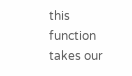this function takes our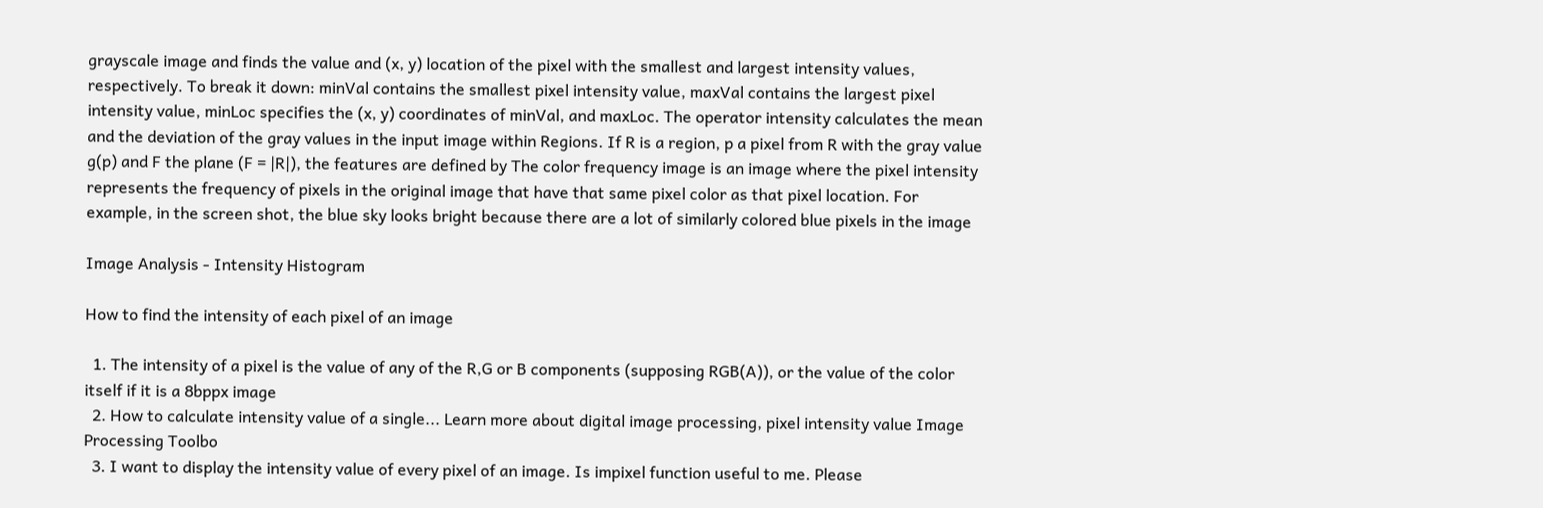grayscale image and finds the value and (x, y) location of the pixel with the smallest and largest intensity values, respectively. To break it down: minVal contains the smallest pixel intensity value, maxVal contains the largest pixel intensity value, minLoc specifies the (x, y) coordinates of minVal, and maxLoc. The operator intensity calculates the mean and the deviation of the gray values in the input image within Regions. If R is a region, p a pixel from R with the gray value g(p) and F the plane (F = |R|), the features are defined by The color frequency image is an image where the pixel intensity represents the frequency of pixels in the original image that have that same pixel color as that pixel location. For example, in the screen shot, the blue sky looks bright because there are a lot of similarly colored blue pixels in the image

Image Analysis - Intensity Histogram

How to find the intensity of each pixel of an image

  1. The intensity of a pixel is the value of any of the R,G or B components (supposing RGB(A)), or the value of the color itself if it is a 8bppx image
  2. How to calculate intensity value of a single... Learn more about digital image processing, pixel intensity value Image Processing Toolbo
  3. I want to display the intensity value of every pixel of an image. Is impixel function useful to me. Please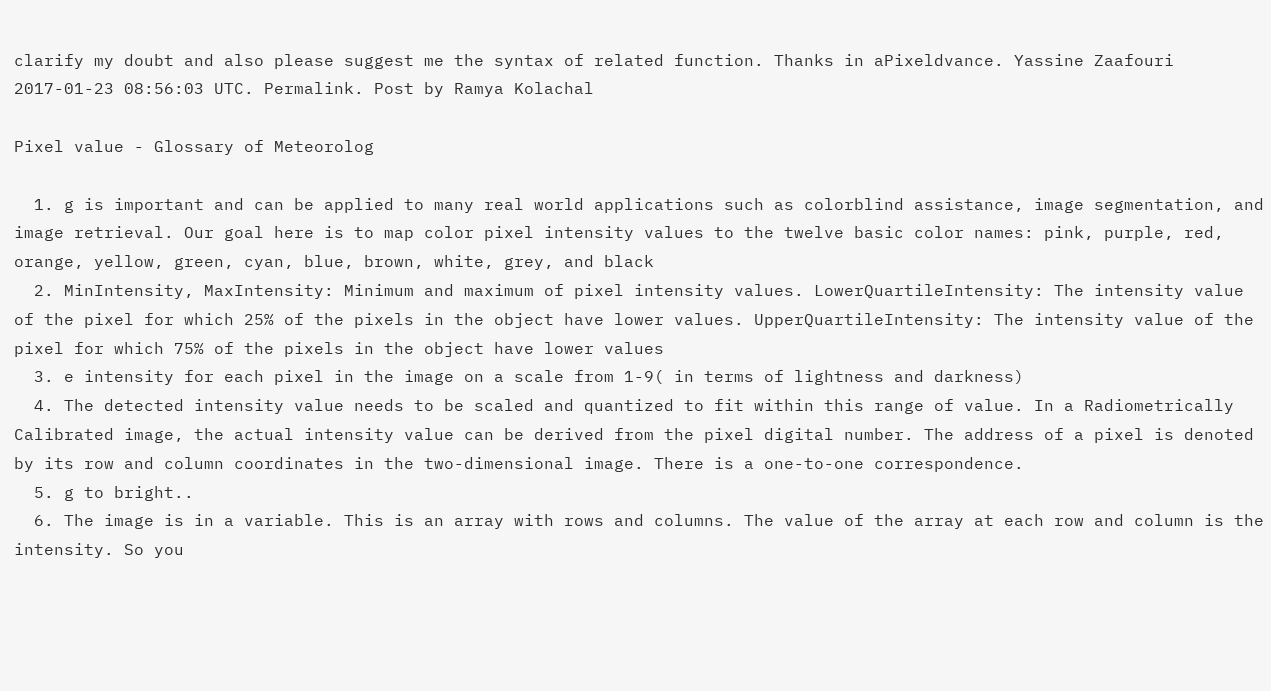clarify my doubt and also please suggest me the syntax of related function. Thanks in aPixeldvance. Yassine Zaafouri 2017-01-23 08:56:03 UTC. Permalink. Post by Ramya Kolachal

Pixel value - Glossary of Meteorolog

  1. g is important and can be applied to many real world applications such as colorblind assistance, image segmentation, and image retrieval. Our goal here is to map color pixel intensity values to the twelve basic color names: pink, purple, red, orange, yellow, green, cyan, blue, brown, white, grey, and black
  2. MinIntensity, MaxIntensity: Minimum and maximum of pixel intensity values. LowerQuartileIntensity: The intensity value of the pixel for which 25% of the pixels in the object have lower values. UpperQuartileIntensity: The intensity value of the pixel for which 75% of the pixels in the object have lower values
  3. e intensity for each pixel in the image on a scale from 1-9( in terms of lightness and darkness)
  4. The detected intensity value needs to be scaled and quantized to fit within this range of value. In a Radiometrically Calibrated image, the actual intensity value can be derived from the pixel digital number. The address of a pixel is denoted by its row and column coordinates in the two-dimensional image. There is a one-to-one correspondence.
  5. g to bright..
  6. The image is in a variable. This is an array with rows and columns. The value of the array at each row and column is the intensity. So you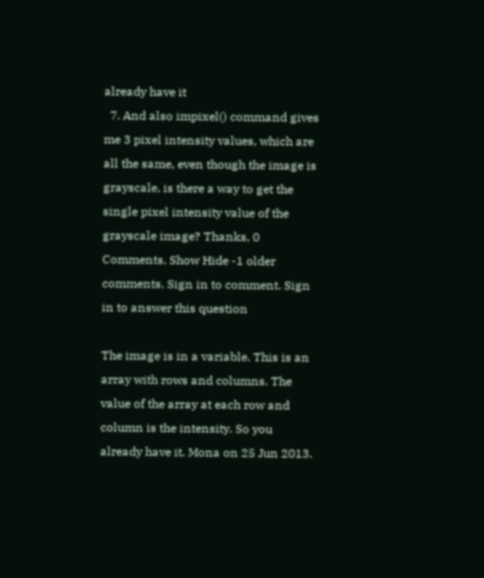already have it
  7. And also impixel() command gives me 3 pixel intensity values, which are all the same, even though the image is grayscale, is there a way to get the single pixel intensity value of the grayscale image? Thanks, 0 Comments. Show Hide -1 older comments. Sign in to comment. Sign in to answer this question

The image is in a variable. This is an array with rows and columns. The value of the array at each row and column is the intensity. So you already have it. Mona on 25 Jun 2013.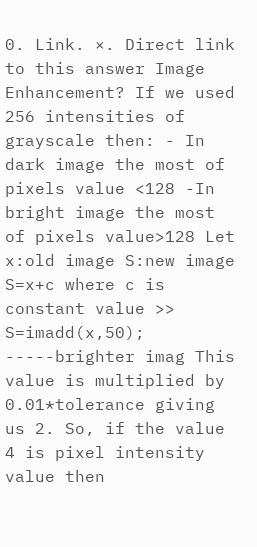0. Link. ×. Direct link to this answer Image Enhancement? If we used 256 intensities of grayscale then: - In dark image the most of pixels value <128 -In bright image the most of pixels value>128 Let x:old image S:new image S=x+c where c is constant value >> S=imadd(x,50); -----brighter imag This value is multiplied by 0.01*tolerance giving us 2. So, if the value 4 is pixel intensity value then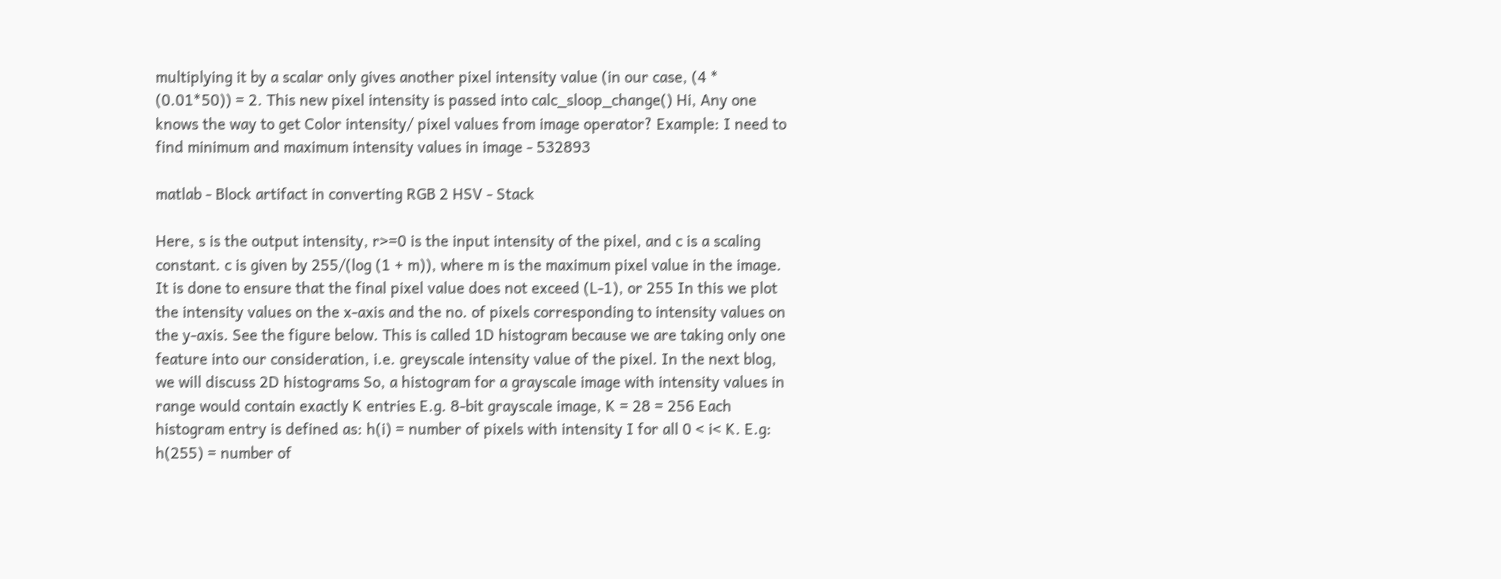multiplying it by a scalar only gives another pixel intensity value (in our case, (4 * (0.01*50)) = 2. This new pixel intensity is passed into calc_sloop_change() Hi, Any one knows the way to get Color intensity/ pixel values from image operator? Example: I need to find minimum and maximum intensity values in image - 532893

matlab - Block artifact in converting RGB 2 HSV - Stack

Here, s is the output intensity, r>=0 is the input intensity of the pixel, and c is a scaling constant. c is given by 255/(log (1 + m)), where m is the maximum pixel value in the image. It is done to ensure that the final pixel value does not exceed (L-1), or 255 In this we plot the intensity values on the x-axis and the no. of pixels corresponding to intensity values on the y-axis. See the figure below. This is called 1D histogram because we are taking only one feature into our consideration, i.e. greyscale intensity value of the pixel. In the next blog, we will discuss 2D histograms So, a histogram for a grayscale image with intensity values in range would contain exactly K entries E.g. 8‐bit grayscale image, K = 28 = 256 Each histogram entry is defined as: h(i) = number of pixels with intensity I for all 0 < i< K. E.g: h(255) = number of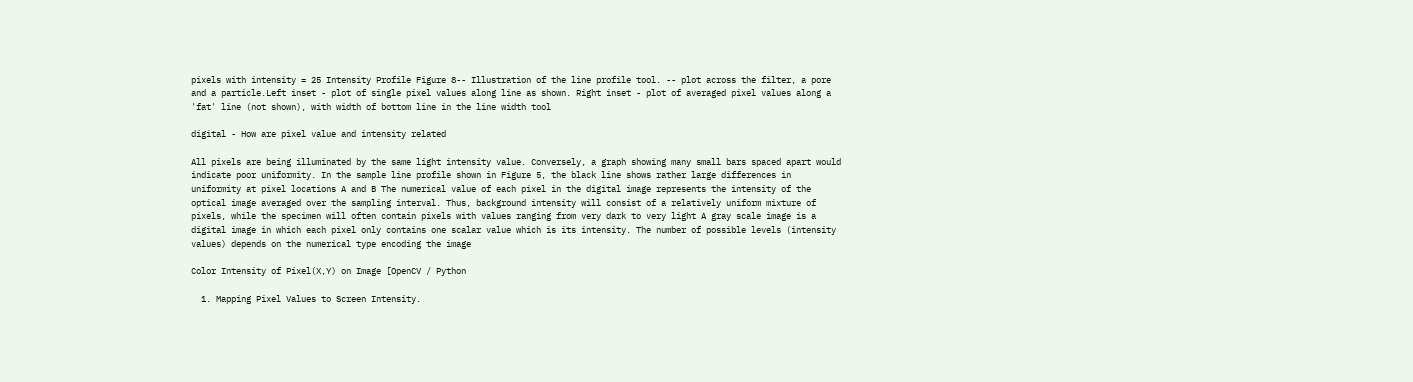pixels with intensity = 25 Intensity Profile Figure 8-- Illustration of the line profile tool. -- plot across the filter, a pore and a particle.Left inset - plot of single pixel values along line as shown. Right inset - plot of averaged pixel values along a 'fat' line (not shown), with width of bottom line in the line width tool

digital - How are pixel value and intensity related

All pixels are being illuminated by the same light intensity value. Conversely, a graph showing many small bars spaced apart would indicate poor uniformity. In the sample line profile shown in Figure 5, the black line shows rather large differences in uniformity at pixel locations A and B The numerical value of each pixel in the digital image represents the intensity of the optical image averaged over the sampling interval. Thus, background intensity will consist of a relatively uniform mixture of pixels, while the specimen will often contain pixels with values ranging from very dark to very light A gray scale image is a digital image in which each pixel only contains one scalar value which is its intensity. The number of possible levels (intensity values) depends on the numerical type encoding the image

Color Intensity of Pixel(X,Y) on Image [OpenCV / Python

  1. Mapping Pixel Values to Screen Intensity.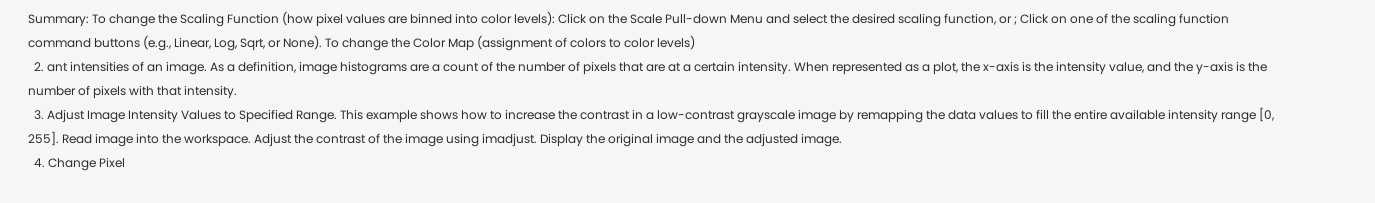Summary: To change the Scaling Function (how pixel values are binned into color levels): Click on the Scale Pull-down Menu and select the desired scaling function, or ; Click on one of the scaling function command buttons (e.g., Linear, Log, Sqrt, or None). To change the Color Map (assignment of colors to color levels)
  2. ant intensities of an image. As a definition, image histograms are a count of the number of pixels that are at a certain intensity. When represented as a plot, the x-axis is the intensity value, and the y-axis is the number of pixels with that intensity.
  3. Adjust Image Intensity Values to Specified Range. This example shows how to increase the contrast in a low-contrast grayscale image by remapping the data values to fill the entire available intensity range [0, 255]. Read image into the workspace. Adjust the contrast of the image using imadjust. Display the original image and the adjusted image.
  4. Change Pixel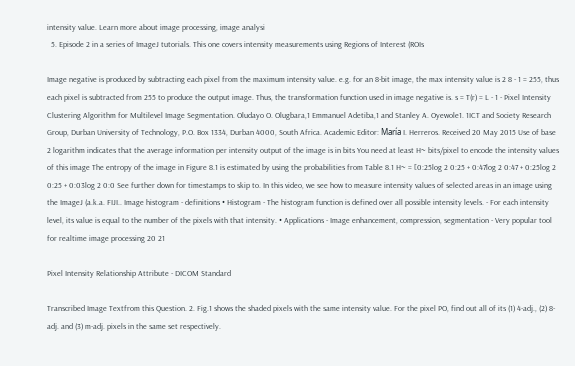intensity value. Learn more about image processing, image analysi
  5. Episode 2 in a series of ImageJ tutorials. This one covers intensity measurements using Regions of Interest (ROIs

Image negative is produced by subtracting each pixel from the maximum intensity value. e.g. for an 8-bit image, the max intensity value is 2 8 - 1 = 255, thus each pixel is subtracted from 255 to produce the output image. Thus, the transformation function used in image negative is. s = T(r) = L - 1 - Pixel Intensity Clustering Algorithm for Multilevel Image Segmentation. Oludayo O. Olugbara,1 Emmanuel Adetiba,1 and Stanley A. Oyewole1. 1ICT and Society Research Group, Durban University of Technology, P.O. Box 1334, Durban 4000, South Africa. Academic Editor: María I. Herreros. Received 20 May 2015 Use of base 2 logarithm indicates that the average information per intensity output of the image is in bits You need at least H~ bits/pixel to encode the intensity values of this image The entropy of the image in Figure 8.1 is estimated by using the probabilities from Table 8.1 H~ = [0:25log 2 0:25 + 0:47log 2 0:47 + 0:25log 2 0:25 + 0:03log 2 0:0 See further down for timestamps to skip to. In this video, we see how to measure intensity values of selected areas in an image using the ImageJ (a.k.a. FIJI.. Image histogram - definitions • Histogram - The histogram function is defined over all possible intensity levels. - For each intensity level, its value is equal to the number of the pixels with that intensity. • Applications - Image enhancement, compression, segmentation - Very popular tool for realtime image processing 20 21

Pixel Intensity Relationship Attribute - DICOM Standard

Transcribed Image Textfrom this Question. 2. Fig.1 shows the shaded pixels with the same intensity value. For the pixel PO, find out all of its (1) 4-adj., (2) 8-adj. and (3) m-adj. pixels in the same set respectively.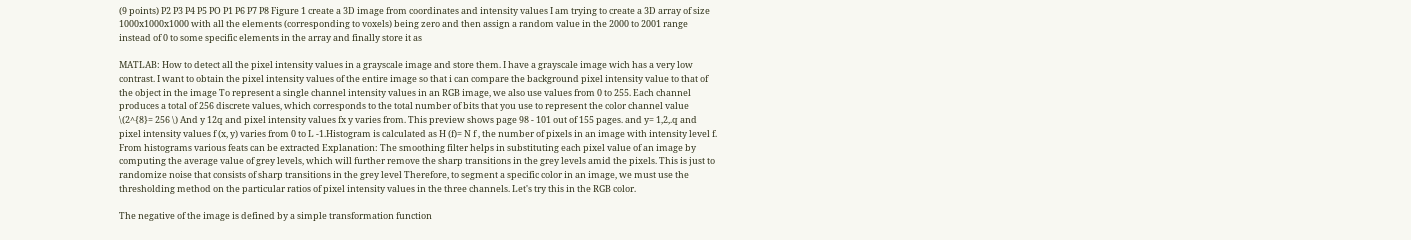(9 points) P2 P3 P4 P5 PO P1 P6 P7 P8 Figure 1 create a 3D image from coordinates and intensity values I am trying to create a 3D array of size 1000x1000x1000 with all the elements (corresponding to voxels) being zero and then assign a random value in the 2000 to 2001 range instead of 0 to some specific elements in the array and finally store it as

MATLAB: How to detect all the pixel intensity values in a grayscale image and store them. I have a grayscale image wich has a very low contrast. I want to obtain the pixel intensity values of the entire image so that i can compare the background pixel intensity value to that of the object in the image To represent a single channel intensity values in an RGB image, we also use values from 0 to 255. Each channel produces a total of 256 discrete values, which corresponds to the total number of bits that you use to represent the color channel value \(2^{8}= 256 \) And y 12q and pixel intensity values fx y varies from. This preview shows page 98 - 101 out of 155 pages. and y= 1,2,.q and pixel intensity values f (x, y) varies from 0 to L -1.Histogram is calculated as H (f)= N f , the number of pixels in an image with intensity level f. From histograms various feats can be extracted Explanation: The smoothing filter helps in substituting each pixel value of an image by computing the average value of grey levels, which will further remove the sharp transitions in the grey levels amid the pixels. This is just to randomize noise that consists of sharp transitions in the grey level Therefore, to segment a specific color in an image, we must use the thresholding method on the particular ratios of pixel intensity values in the three channels. Let's try this in the RGB color.

The negative of the image is defined by a simple transformation function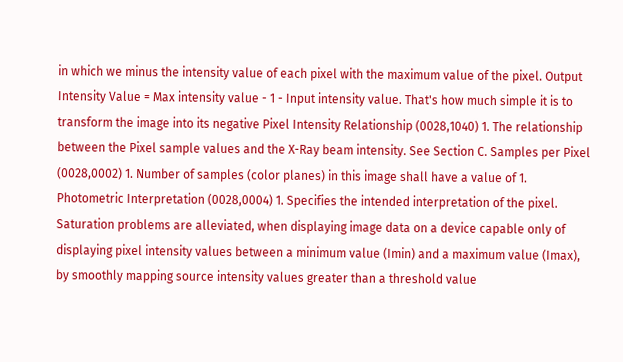in which we minus the intensity value of each pixel with the maximum value of the pixel. Output Intensity Value = Max intensity value - 1 - Input intensity value. That's how much simple it is to transform the image into its negative Pixel Intensity Relationship (0028,1040) 1. The relationship between the Pixel sample values and the X-Ray beam intensity. See Section C. Samples per Pixel (0028,0002) 1. Number of samples (color planes) in this image shall have a value of 1. Photometric Interpretation (0028,0004) 1. Specifies the intended interpretation of the pixel. Saturation problems are alleviated, when displaying image data on a device capable only of displaying pixel intensity values between a minimum value (Imin) and a maximum value (Imax), by smoothly mapping source intensity values greater than a threshold value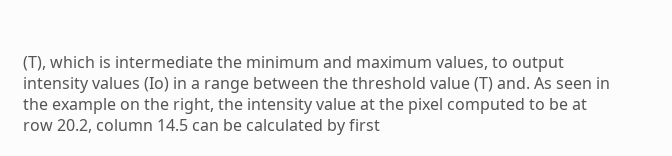(T), which is intermediate the minimum and maximum values, to output intensity values (Io) in a range between the threshold value (T) and. As seen in the example on the right, the intensity value at the pixel computed to be at row 20.2, column 14.5 can be calculated by first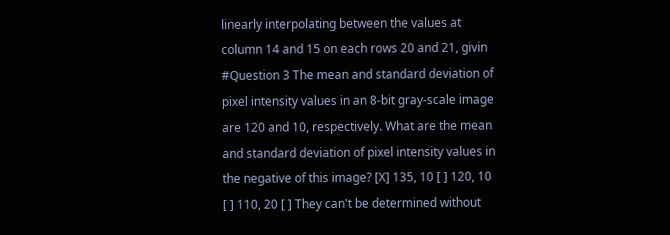linearly interpolating between the values at column 14 and 15 on each rows 20 and 21, givin #Question 3 The mean and standard deviation of pixel intensity values in an 8-bit gray-scale image are 120 and 10, respectively. What are the mean and standard deviation of pixel intensity values in the negative of this image? [X] 135, 10 [ ] 120, 10 [ ] 110, 20 [ ] They can't be determined without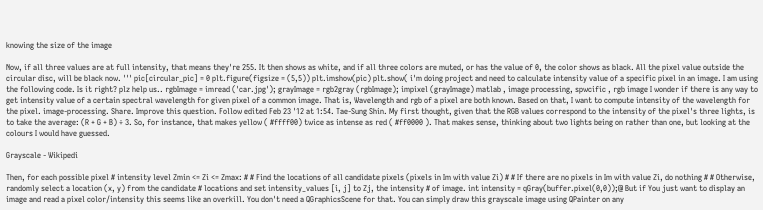knowing the size of the image

Now, if all three values are at full intensity, that means they're 255. It then shows as white, and if all three colors are muted, or has the value of 0, the color shows as black. All the pixel value outside the circular disc, will be black now. ''' pic[circular_pic] = 0 plt.figure(figsize = (5,5)) plt.imshow(pic) plt.show( i'm doing project and need to calculate intensity value of a specific pixel in an image. I am using the following code. Is it right? plz help us.. rgbImage = imread ('car.jpg'); grayImage = rgb2gray (rgbImage); impixel (grayImage) matlab , image processing, spwcific , rgb image I wonder if there is any way to get intensity value of a certain spectral wavelength for given pixel of a common image. That is, Wavelength and rgb of a pixel are both known. Based on that, I want to compute intensity of the wavelength for the pixel. image-processing. Share. Improve this question. Follow edited Feb 23 '12 at 1:54. Tae-Sung Shin. My first thought, given that the RGB values correspond to the intensity of the pixel's three lights, is to take the average: (R + G + B) ÷ 3. So, for instance, that makes yellow ( #ffff00) twice as intense as red ( #ff0000 ). That makes sense, thinking about two lights being on rather than one, but looking at the colours I would have guessed.

Grayscale - Wikipedi

Then, for each possible pixel # intensity level Zmin <= Zi <= Zmax: # # Find the locations of all candidate pixels (pixels in Im with value Zi) # # If there are no pixels in Im with value Zi, do nothing # # Otherwise, randomly select a location (x, y) from the candidate # locations and set intensity_values [i, j] to Zj, the intensity # of image. int intensity = qGray(buffer.pixel(0,0));@ But if You just want to display an image and read a pixel color/intensity this seems like an overkill. You don't need a QGraphicsScene for that. You can simply draw this grayscale image using QPainter on any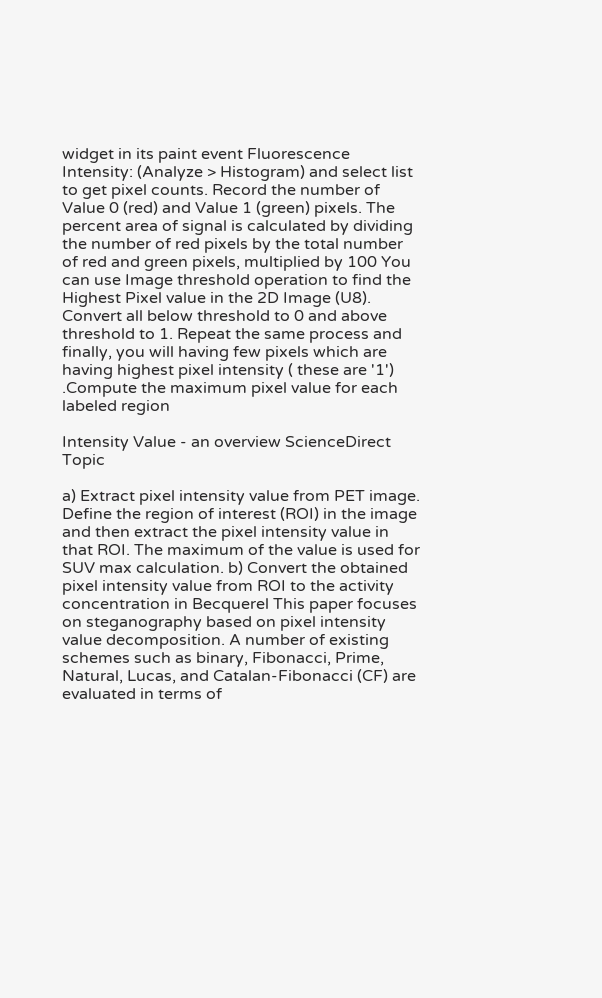widget in its paint event Fluorescence Intensity: (Analyze > Histogram) and select list to get pixel counts. Record the number of Value 0 (red) and Value 1 (green) pixels. The percent area of signal is calculated by dividing the number of red pixels by the total number of red and green pixels, multiplied by 100 You can use Image threshold operation to find the Highest Pixel value in the 2D Image (U8). Convert all below threshold to 0 and above threshold to 1. Repeat the same process and finally, you will having few pixels which are having highest pixel intensity ( these are '1') .Compute the maximum pixel value for each labeled region

Intensity Value - an overview ScienceDirect Topic

a) Extract pixel intensity value from PET image. Define the region of interest (ROI) in the image and then extract the pixel intensity value in that ROI. The maximum of the value is used for SUV max calculation. b) Convert the obtained pixel intensity value from ROI to the activity concentration in Becquerel This paper focuses on steganography based on pixel intensity value decomposition. A number of existing schemes such as binary, Fibonacci, Prime, Natural, Lucas, and Catalan-Fibonacci (CF) are evaluated in terms of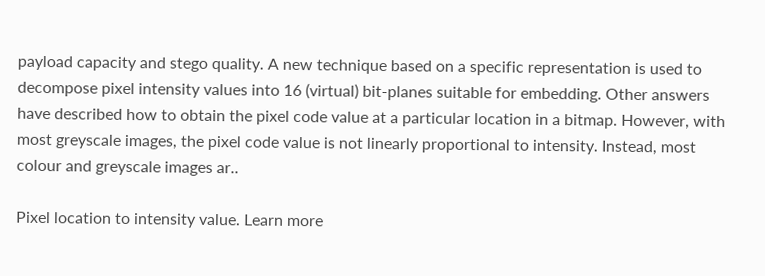payload capacity and stego quality. A new technique based on a specific representation is used to decompose pixel intensity values into 16 (virtual) bit-planes suitable for embedding. Other answers have described how to obtain the pixel code value at a particular location in a bitmap. However, with most greyscale images, the pixel code value is not linearly proportional to intensity. Instead, most colour and greyscale images ar..

Pixel location to intensity value. Learn more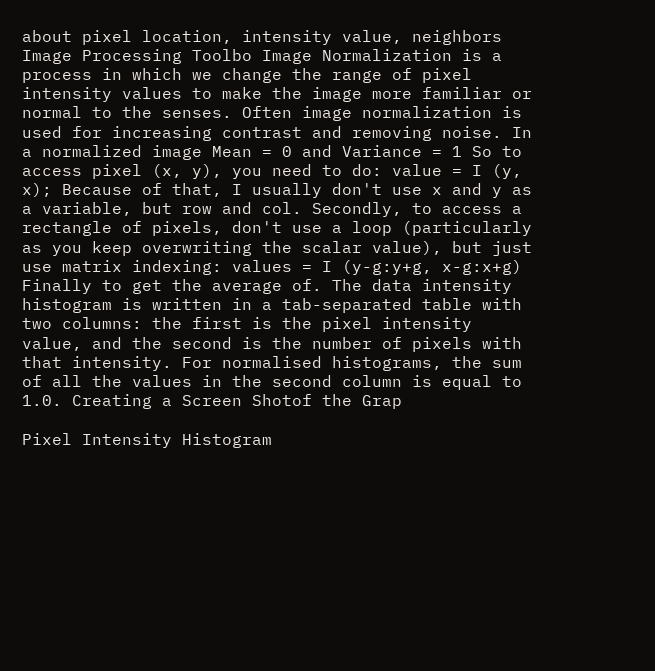about pixel location, intensity value, neighbors Image Processing Toolbo Image Normalization is a process in which we change the range of pixel intensity values to make the image more familiar or normal to the senses. Often image normalization is used for increasing contrast and removing noise. In a normalized image Mean = 0 and Variance = 1 So to access pixel (x, y), you need to do: value = I (y, x); Because of that, I usually don't use x and y as a variable, but row and col. Secondly, to access a rectangle of pixels, don't use a loop (particularly as you keep overwriting the scalar value), but just use matrix indexing: values = I (y-g:y+g, x-g:x+g) Finally to get the average of. The data intensity histogram is written in a tab-separated table with two columns: the first is the pixel intensity value, and the second is the number of pixels with that intensity. For normalised histograms, the sum of all the values in the second column is equal to 1.0. Creating a Screen Shotof the Grap

Pixel Intensity Histogram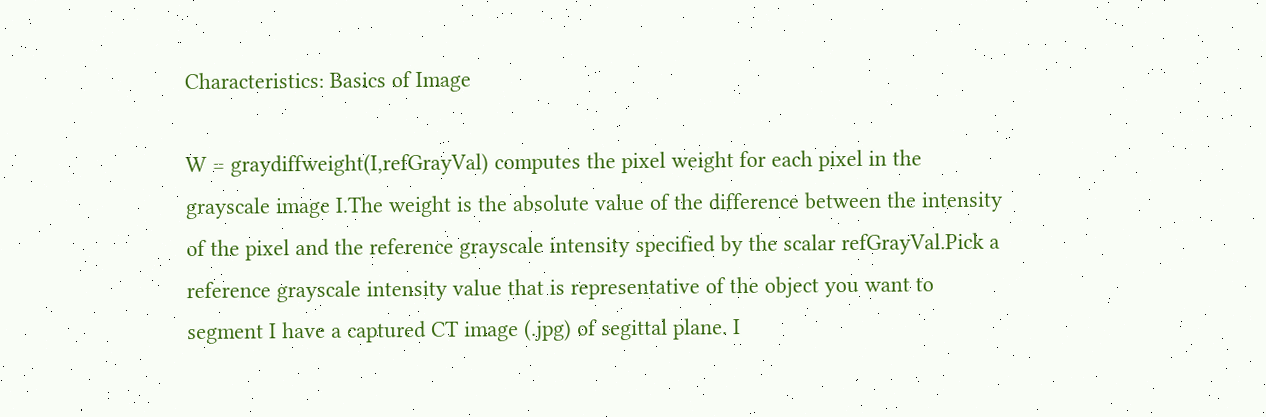Characteristics: Basics of Image

W = graydiffweight(I,refGrayVal) computes the pixel weight for each pixel in the grayscale image I.The weight is the absolute value of the difference between the intensity of the pixel and the reference grayscale intensity specified by the scalar refGrayVal.Pick a reference grayscale intensity value that is representative of the object you want to segment I have a captured CT image (.jpg) of segittal plane. I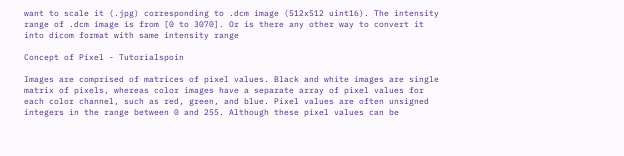want to scale it (.jpg) corresponding to .dcm image (512x512 uint16). The intensity range of .dcm image is from [0 to 3070]. Or is there any other way to convert it into dicom format with same intensity range

Concept of Pixel - Tutorialspoin

Images are comprised of matrices of pixel values. Black and white images are single matrix of pixels, whereas color images have a separate array of pixel values for each color channel, such as red, green, and blue. Pixel values are often unsigned integers in the range between 0 and 255. Although these pixel values can be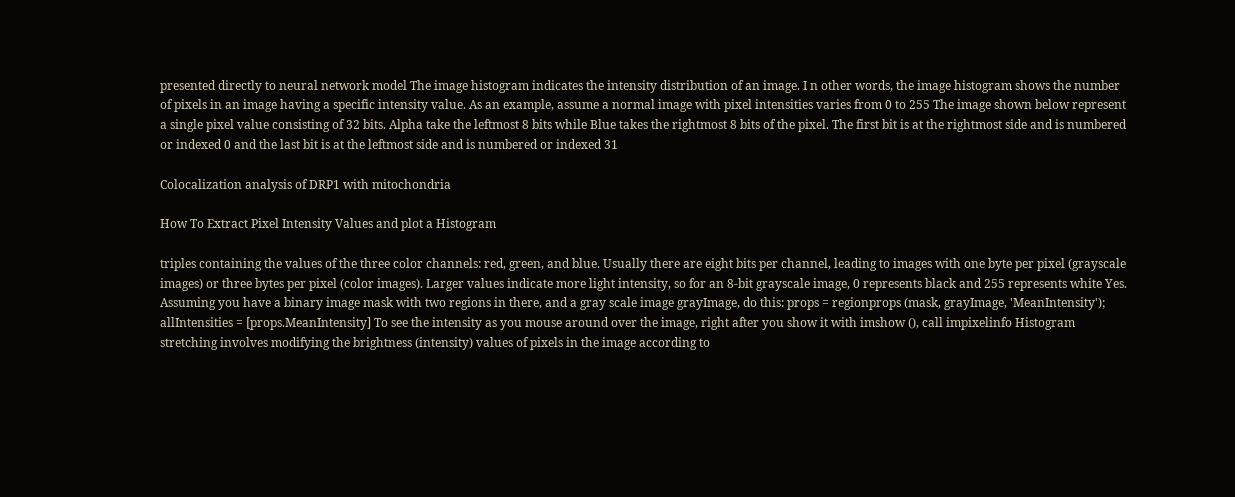presented directly to neural network model The image histogram indicates the intensity distribution of an image. I n other words, the image histogram shows the number of pixels in an image having a specific intensity value. As an example, assume a normal image with pixel intensities varies from 0 to 255 The image shown below represent a single pixel value consisting of 32 bits. Alpha take the leftmost 8 bits while Blue takes the rightmost 8 bits of the pixel. The first bit is at the rightmost side and is numbered or indexed 0 and the last bit is at the leftmost side and is numbered or indexed 31

Colocalization analysis of DRP1 with mitochondria

How To Extract Pixel Intensity Values and plot a Histogram

triples containing the values of the three color channels: red, green, and blue. Usually there are eight bits per channel, leading to images with one byte per pixel (grayscale images) or three bytes per pixel (color images). Larger values indicate more light intensity, so for an 8-bit grayscale image, 0 represents black and 255 represents white Yes. Assuming you have a binary image mask with two regions in there, and a gray scale image grayImage, do this: props = regionprops (mask, grayImage, 'MeanIntensity'); allIntensities = [props.MeanIntensity] To see the intensity as you mouse around over the image, right after you show it with imshow (), call impixelinfo Histogram stretching involves modifying the brightness (intensity) values of pixels in the image according to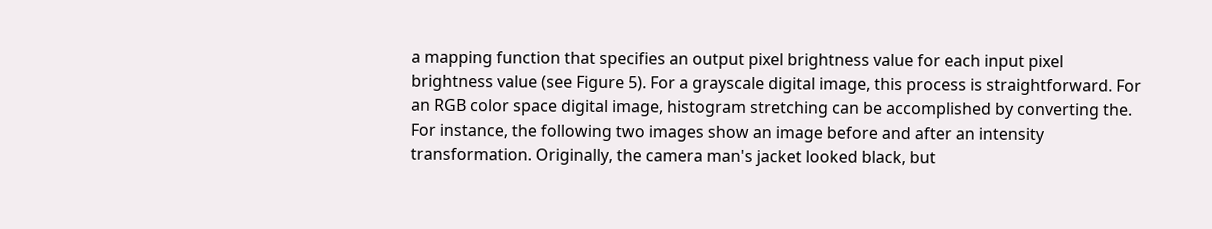a mapping function that specifies an output pixel brightness value for each input pixel brightness value (see Figure 5). For a grayscale digital image, this process is straightforward. For an RGB color space digital image, histogram stretching can be accomplished by converting the. For instance, the following two images show an image before and after an intensity transformation. Originally, the camera man's jacket looked black, but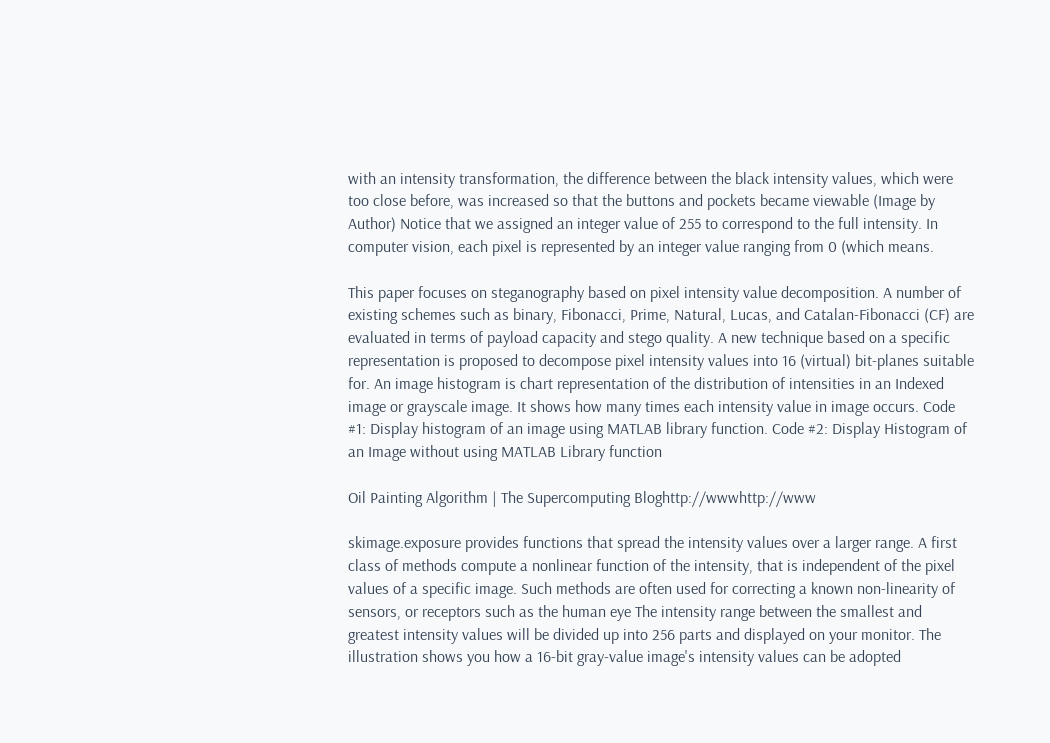with an intensity transformation, the difference between the black intensity values, which were too close before, was increased so that the buttons and pockets became viewable (Image by Author) Notice that we assigned an integer value of 255 to correspond to the full intensity. In computer vision, each pixel is represented by an integer value ranging from 0 (which means.

This paper focuses on steganography based on pixel intensity value decomposition. A number of existing schemes such as binary, Fibonacci, Prime, Natural, Lucas, and Catalan-Fibonacci (CF) are evaluated in terms of payload capacity and stego quality. A new technique based on a specific representation is proposed to decompose pixel intensity values into 16 (virtual) bit-planes suitable for. An image histogram is chart representation of the distribution of intensities in an Indexed image or grayscale image. It shows how many times each intensity value in image occurs. Code #1: Display histogram of an image using MATLAB library function. Code #2: Display Histogram of an Image without using MATLAB Library function

Oil Painting Algorithm | The Supercomputing Bloghttp://wwwhttp://www

skimage.exposure provides functions that spread the intensity values over a larger range. A first class of methods compute a nonlinear function of the intensity, that is independent of the pixel values of a specific image. Such methods are often used for correcting a known non-linearity of sensors, or receptors such as the human eye The intensity range between the smallest and greatest intensity values will be divided up into 256 parts and displayed on your monitor. The illustration shows you how a 16-bit gray-value image's intensity values can be adopted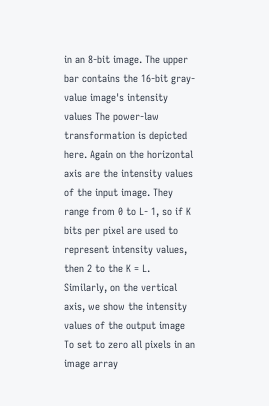in an 8-bit image. The upper bar contains the 16-bit gray-value image's intensity values The power-law transformation is depicted here. Again on the horizontal axis are the intensity values of the input image. They range from 0 to L- 1, so if K bits per pixel are used to represent intensity values, then 2 to the K = L. Similarly, on the vertical axis, we show the intensity values of the output image To set to zero all pixels in an image array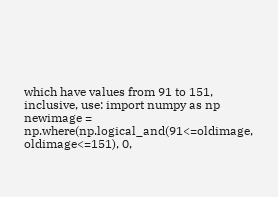which have values from 91 to 151, inclusive, use: import numpy as np newimage = np.where(np.logical_and(91<=oldimage, oldimage<=151), 0,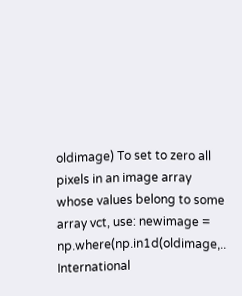oldimage) To set to zero all pixels in an image array whose values belong to some array vct, use: newimage = np.where(np.in1d(oldimage,.. International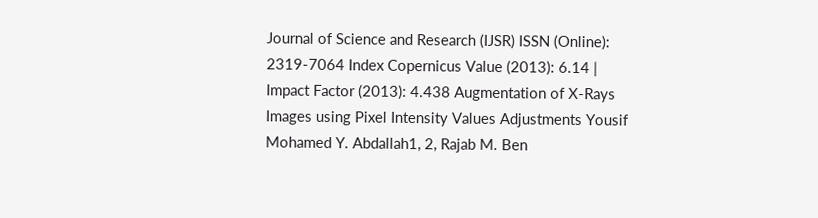Journal of Science and Research (IJSR) ISSN (Online): 2319-7064 Index Copernicus Value (2013): 6.14 | Impact Factor (2013): 4.438 Augmentation of X-Rays Images using Pixel Intensity Values Adjustments Yousif Mohamed Y. Abdallah1, 2, Rajab M. Ben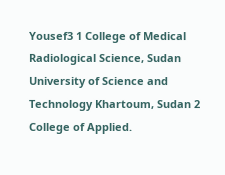Yousef3 1 College of Medical Radiological Science, Sudan University of Science and Technology Khartoum, Sudan 2 College of Applied.